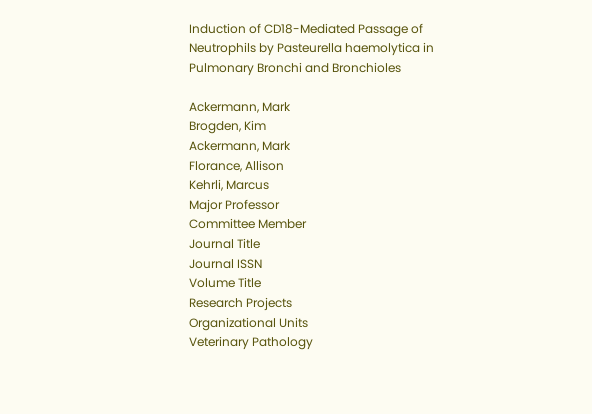Induction of CD18-Mediated Passage of Neutrophils by Pasteurella haemolytica in Pulmonary Bronchi and Bronchioles

Ackermann, Mark
Brogden, Kim
Ackermann, Mark
Florance, Allison
Kehrli, Marcus
Major Professor
Committee Member
Journal Title
Journal ISSN
Volume Title
Research Projects
Organizational Units
Veterinary Pathology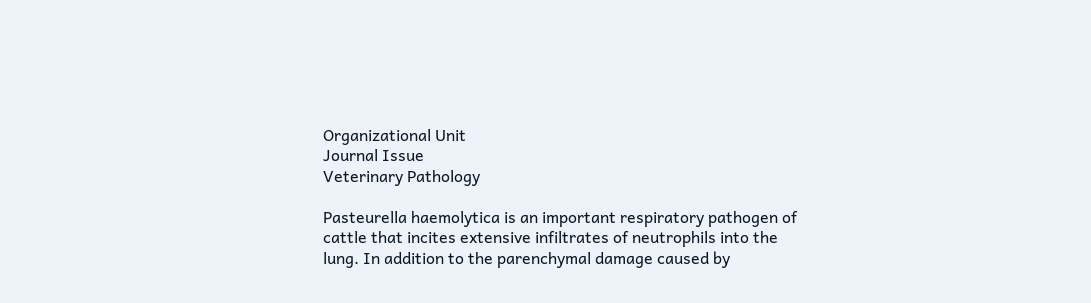Organizational Unit
Journal Issue
Veterinary Pathology

Pasteurella haemolytica is an important respiratory pathogen of cattle that incites extensive infiltrates of neutrophils into the lung. In addition to the parenchymal damage caused by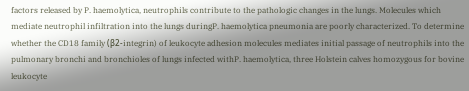factors released by P. haemolytica, neutrophils contribute to the pathologic changes in the lungs. Molecules which mediate neutrophil infiltration into the lungs duringP. haemolytica pneumonia are poorly characterized. To determine whether the CD18 family (β2-integrin) of leukocyte adhesion molecules mediates initial passage of neutrophils into the pulmonary bronchi and bronchioles of lungs infected withP. haemolytica, three Holstein calves homozygous for bovine leukocyte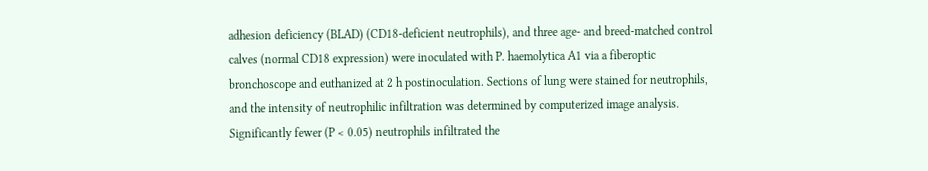adhesion deficiency (BLAD) (CD18-deficient neutrophils), and three age- and breed-matched control calves (normal CD18 expression) were inoculated with P. haemolytica A1 via a fiberoptic bronchoscope and euthanized at 2 h postinoculation. Sections of lung were stained for neutrophils, and the intensity of neutrophilic infiltration was determined by computerized image analysis. Significantly fewer (P < 0.05) neutrophils infiltrated the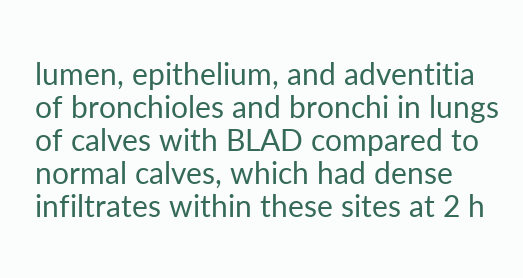lumen, epithelium, and adventitia of bronchioles and bronchi in lungs of calves with BLAD compared to normal calves, which had dense infiltrates within these sites at 2 h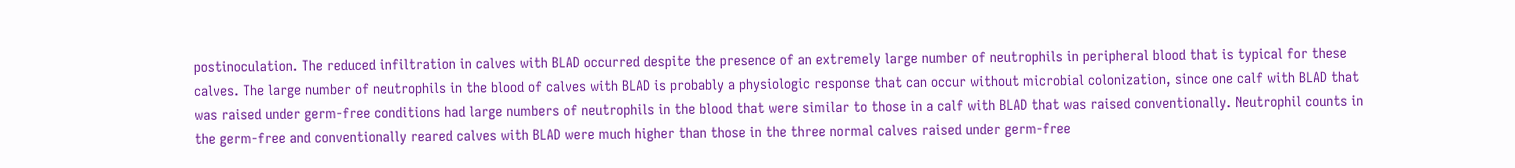postinoculation. The reduced infiltration in calves with BLAD occurred despite the presence of an extremely large number of neutrophils in peripheral blood that is typical for these calves. The large number of neutrophils in the blood of calves with BLAD is probably a physiologic response that can occur without microbial colonization, since one calf with BLAD that was raised under germ-free conditions had large numbers of neutrophils in the blood that were similar to those in a calf with BLAD that was raised conventionally. Neutrophil counts in the germ-free and conventionally reared calves with BLAD were much higher than those in the three normal calves raised under germ-free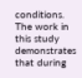conditions. The work in this study demonstrates that during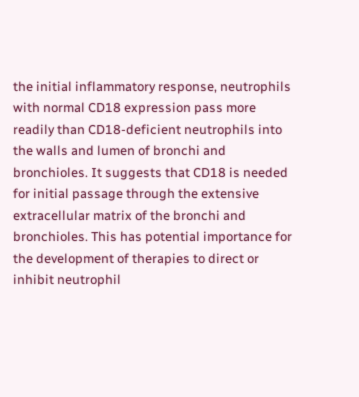the initial inflammatory response, neutrophils with normal CD18 expression pass more readily than CD18-deficient neutrophils into the walls and lumen of bronchi and bronchioles. It suggests that CD18 is needed for initial passage through the extensive extracellular matrix of the bronchi and bronchioles. This has potential importance for the development of therapies to direct or inhibit neutrophil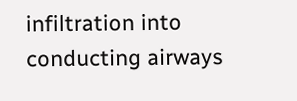infiltration into conducting airways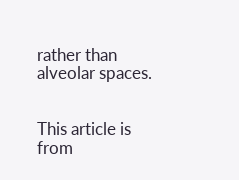rather than alveolar spaces.


This article is from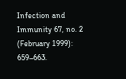Infection and Immunity 67, no. 2 (February 1999): 659–663.